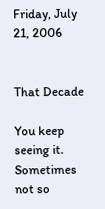Friday, July 21, 2006


That Decade

You keep seeing it. Sometimes not so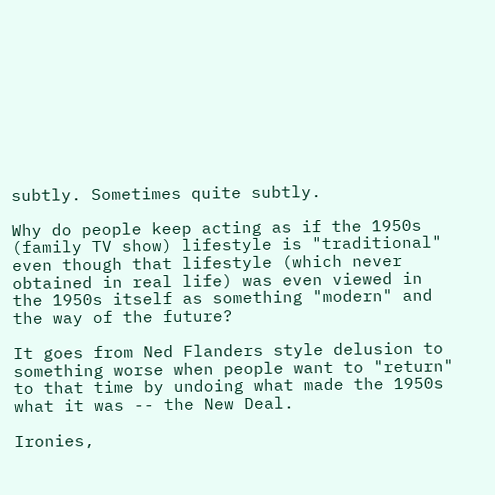subtly. Sometimes quite subtly.

Why do people keep acting as if the 1950s (family TV show) lifestyle is "traditional" even though that lifestyle (which never obtained in real life) was even viewed in the 1950s itself as something "modern" and the way of the future?

It goes from Ned Flanders style delusion to something worse when people want to "return" to that time by undoing what made the 1950s what it was -- the New Deal.

Ironies,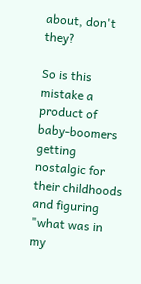about, don't they?

So is this mistake a product of baby-boomers getting nostalgic for their childhoods and figuring "what was in my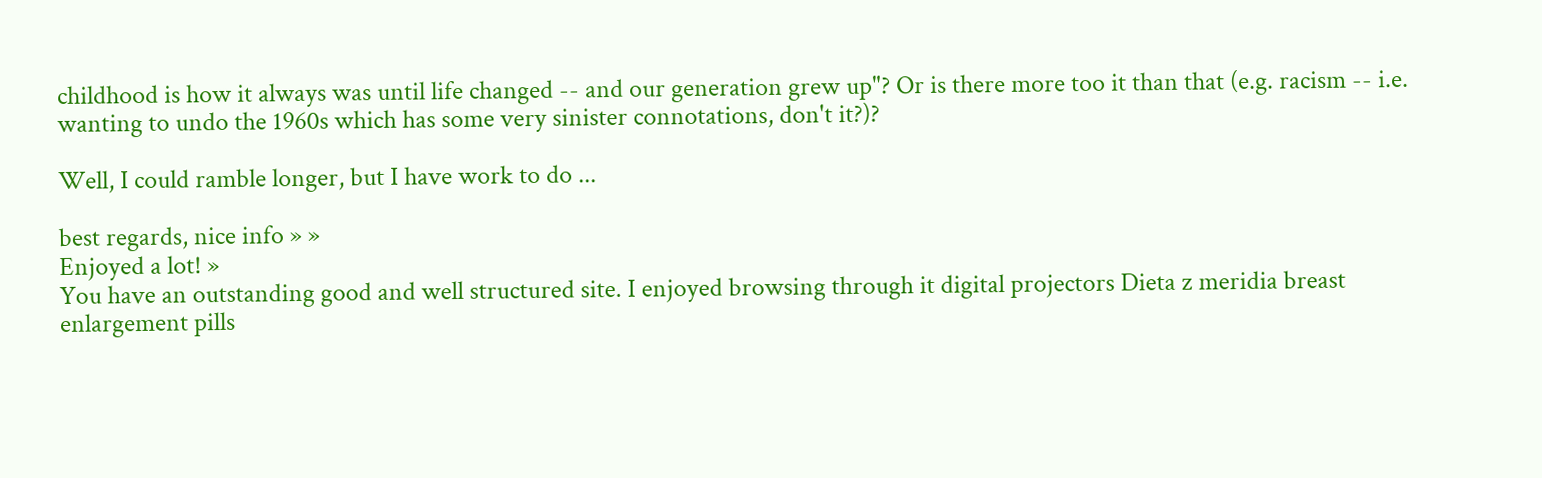childhood is how it always was until life changed -- and our generation grew up"? Or is there more too it than that (e.g. racism -- i.e. wanting to undo the 1960s which has some very sinister connotations, don't it?)?

Well, I could ramble longer, but I have work to do ...

best regards, nice info » »
Enjoyed a lot! »
You have an outstanding good and well structured site. I enjoyed browsing through it digital projectors Dieta z meridia breast enlargement pills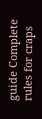guide Complete rules for craps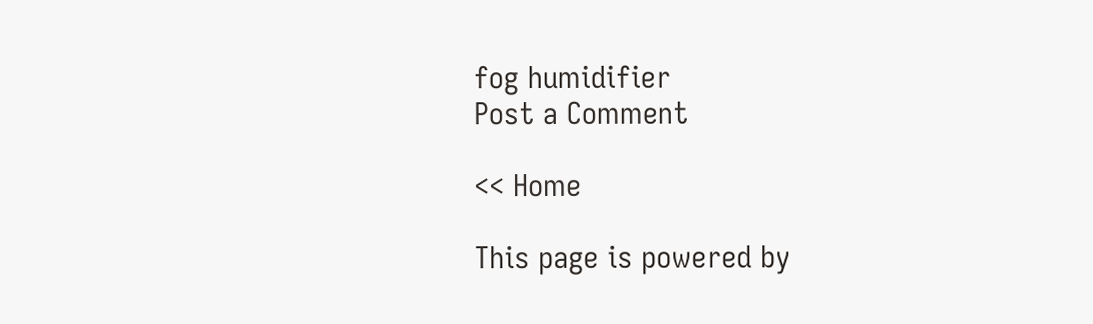fog humidifier
Post a Comment

<< Home

This page is powered by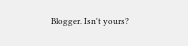Blogger. Isn't yours?